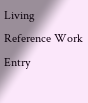Living Reference Work Entry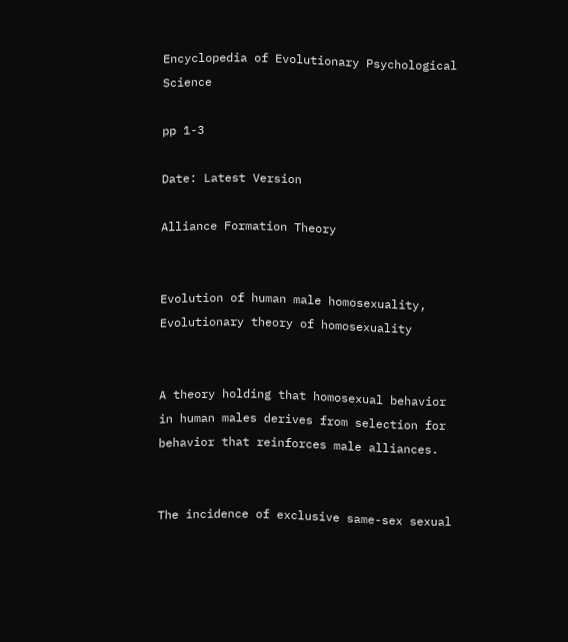Encyclopedia of Evolutionary Psychological Science

pp 1-3

Date: Latest Version

Alliance Formation Theory


Evolution of human male homosexuality, Evolutionary theory of homosexuality


A theory holding that homosexual behavior in human males derives from selection for behavior that reinforces male alliances.


The incidence of exclusive same-sex sexual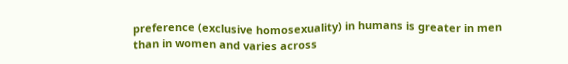preference (exclusive homosexuality) in humans is greater in men than in women and varies across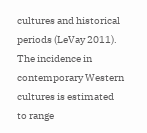cultures and historical periods (LeVay 2011). The incidence in contemporary Western cultures is estimated to range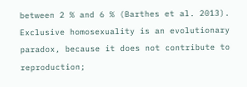between 2 % and 6 % (Barthes et al. 2013). Exclusive homosexuality is an evolutionary paradox, because it does not contribute to reproduction;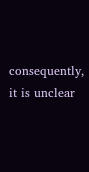consequently, it is unclear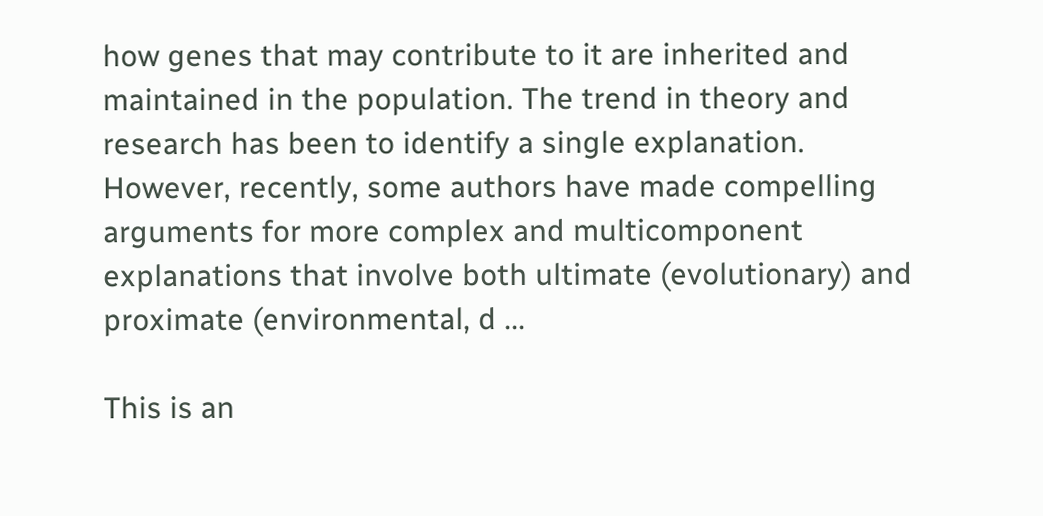how genes that may contribute to it are inherited and maintained in the population. The trend in theory and research has been to identify a single explanation. However, recently, some authors have made compelling arguments for more complex and multicomponent explanations that involve both ultimate (evolutionary) and proximate (environmental, d ...

This is an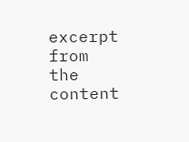excerpt from the content